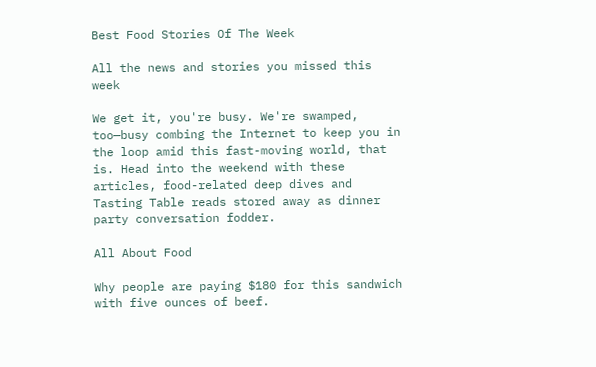Best Food Stories Of The Week

All the news and stories you missed this week

We get it, you're busy. We're swamped, too—busy combing the Internet to keep you in the loop amid this fast-moving world, that is. Head into the weekend with these articles, food-related deep dives and Tasting Table reads stored away as dinner party conversation fodder.

All About Food

Why people are paying $180 for this sandwich with five ounces of beef.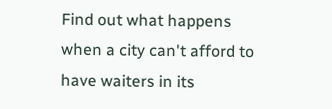Find out what happens when a city can't afford to have waiters in its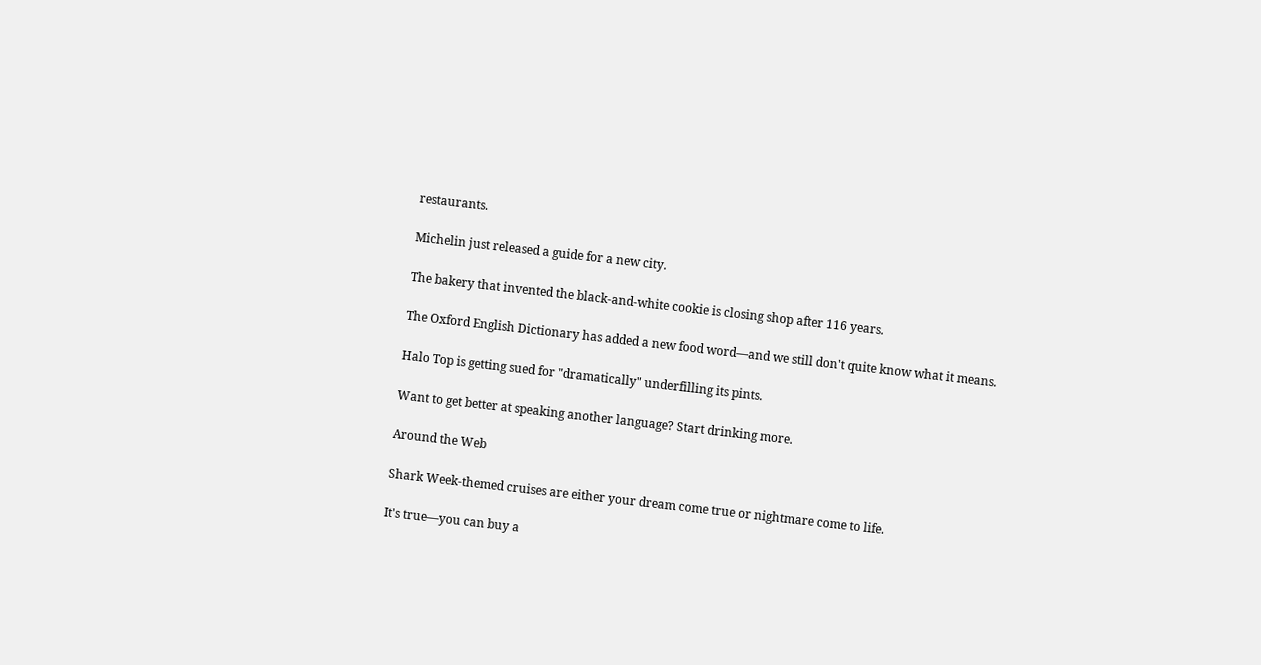restaurants.

Michelin just released a guide for a new city.

The bakery that invented the black-and-white cookie is closing shop after 116 years.

The Oxford English Dictionary has added a new food word—and we still don't quite know what it means.

Halo Top is getting sued for "dramatically" underfilling its pints.

Want to get better at speaking another language? Start drinking more.

Around the Web

Shark Week-themed cruises are either your dream come true or nightmare come to life.

It's true—you can buy a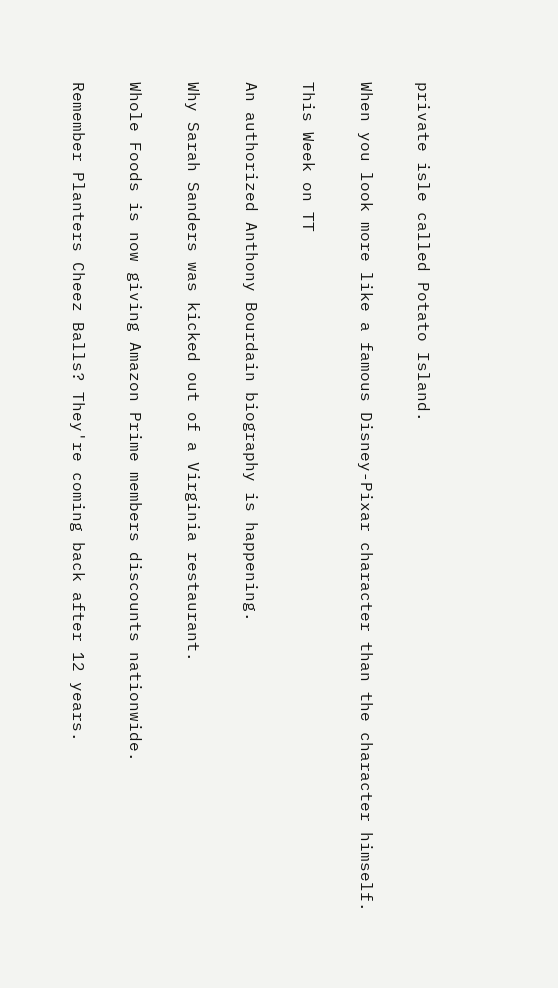private isle called Potato Island.

When you look more like a famous Disney-Pixar character than the character himself.

This Week on TT

An authorized Anthony Bourdain biography is happening.

Why Sarah Sanders was kicked out of a Virginia restaurant.

Whole Foods is now giving Amazon Prime members discounts nationwide.

Remember Planters Cheez Balls? They're coming back after 12 years.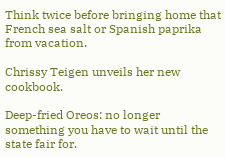Think twice before bringing home that French sea salt or Spanish paprika from vacation.

Chrissy Teigen unveils her new cookbook.

Deep-fried Oreos: no longer something you have to wait until the state fair for.